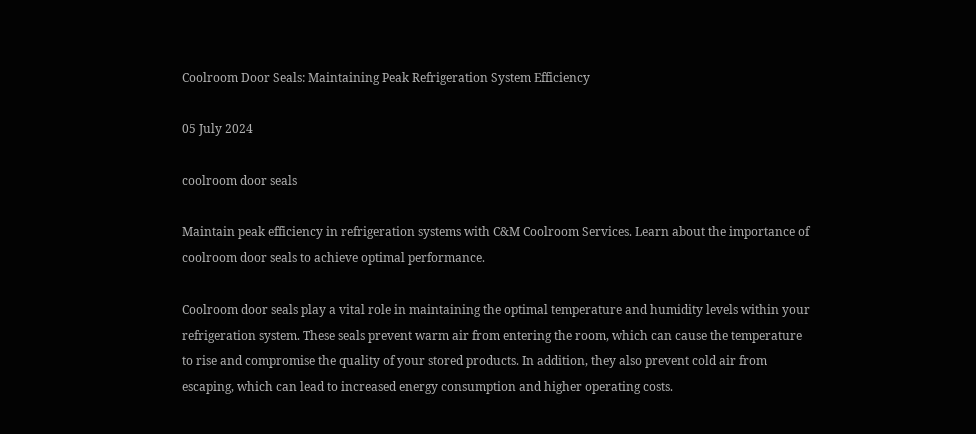Coolroom Door Seals: Maintaining Peak Refrigeration System Efficiency

05 July 2024

coolroom door seals

Maintain peak efficiency in refrigeration systems with C&M Coolroom Services. Learn about the importance of coolroom door seals to achieve optimal performance.

Coolroom door seals play a vital role in maintaining the optimal temperature and humidity levels within your refrigeration system. These seals prevent warm air from entering the room, which can cause the temperature to rise and compromise the quality of your stored products. In addition, they also prevent cold air from escaping, which can lead to increased energy consumption and higher operating costs.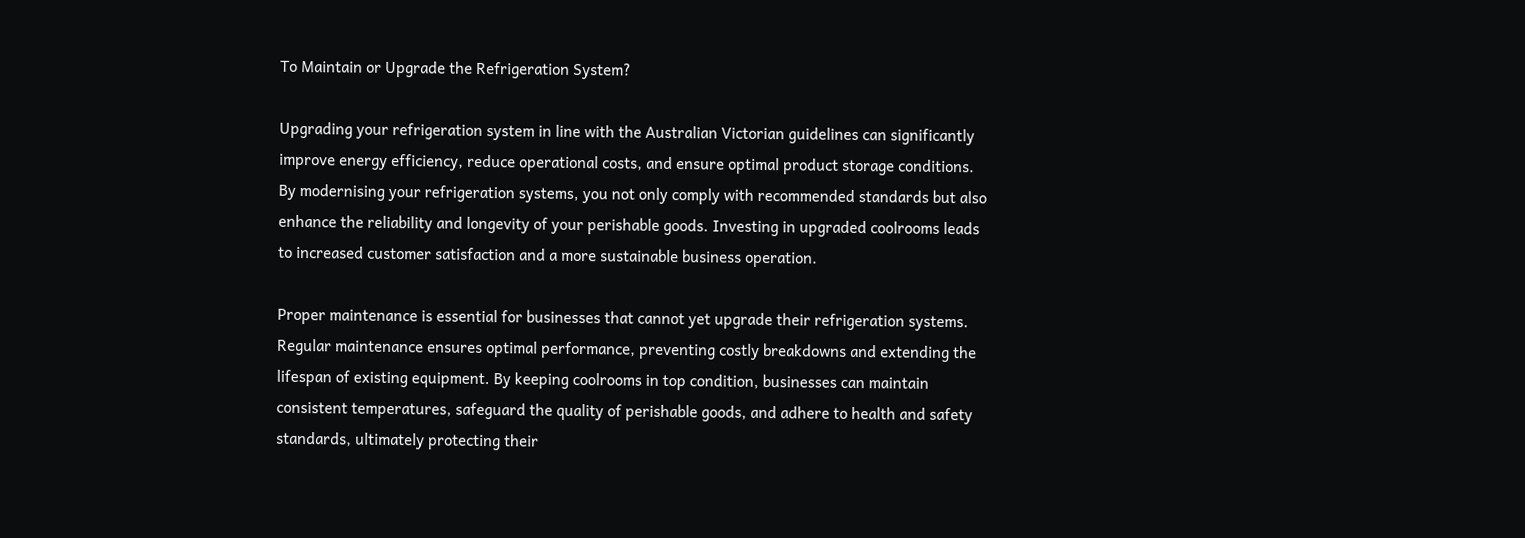To Maintain or Upgrade the Refrigeration System?

Upgrading your refrigeration system in line with the Australian Victorian guidelines can significantly improve energy efficiency, reduce operational costs, and ensure optimal product storage conditions. By modernising your refrigeration systems, you not only comply with recommended standards but also enhance the reliability and longevity of your perishable goods. Investing in upgraded coolrooms leads to increased customer satisfaction and a more sustainable business operation.

Proper maintenance is essential for businesses that cannot yet upgrade their refrigeration systems. Regular maintenance ensures optimal performance, preventing costly breakdowns and extending the lifespan of existing equipment. By keeping coolrooms in top condition, businesses can maintain consistent temperatures, safeguard the quality of perishable goods, and adhere to health and safety standards, ultimately protecting their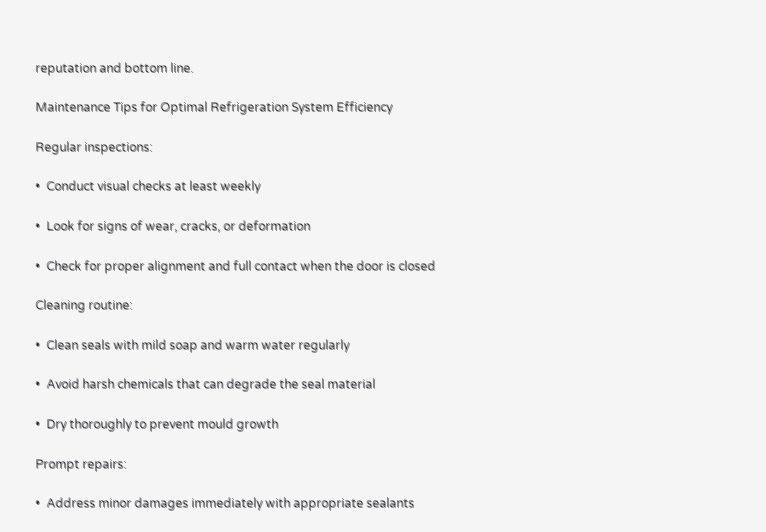reputation and bottom line.

Maintenance Tips for Optimal Refrigeration System Efficiency

Regular inspections:

•  Conduct visual checks at least weekly

•  Look for signs of wear, cracks, or deformation

•  Check for proper alignment and full contact when the door is closed

Cleaning routine:

•  Clean seals with mild soap and warm water regularly

•  Avoid harsh chemicals that can degrade the seal material

•  Dry thoroughly to prevent mould growth

Prompt repairs:

•  Address minor damages immediately with appropriate sealants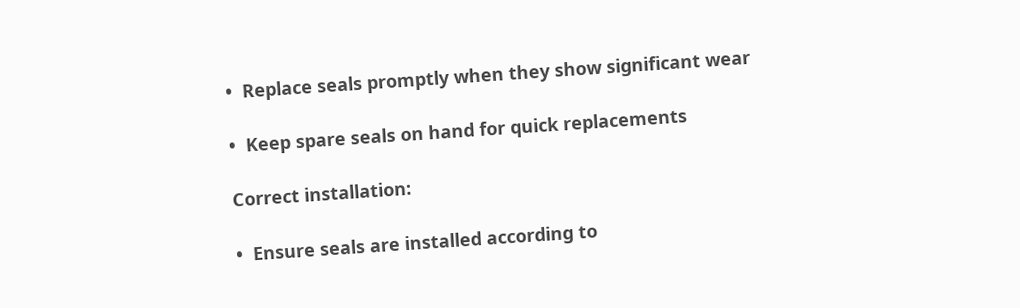•  Replace seals promptly when they show significant wear

•  Keep spare seals on hand for quick replacements

Correct installation:

•  Ensure seals are installed according to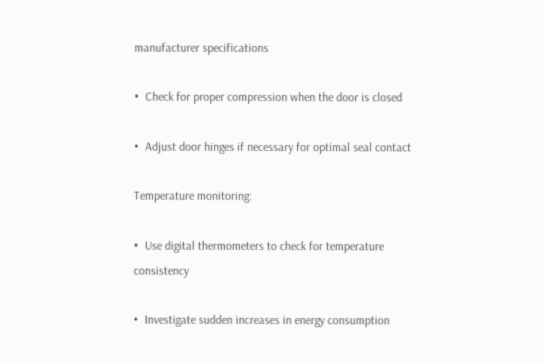manufacturer specifications

•  Check for proper compression when the door is closed

•  Adjust door hinges if necessary for optimal seal contact

Temperature monitoring:

•  Use digital thermometers to check for temperature consistency

•  Investigate sudden increases in energy consumption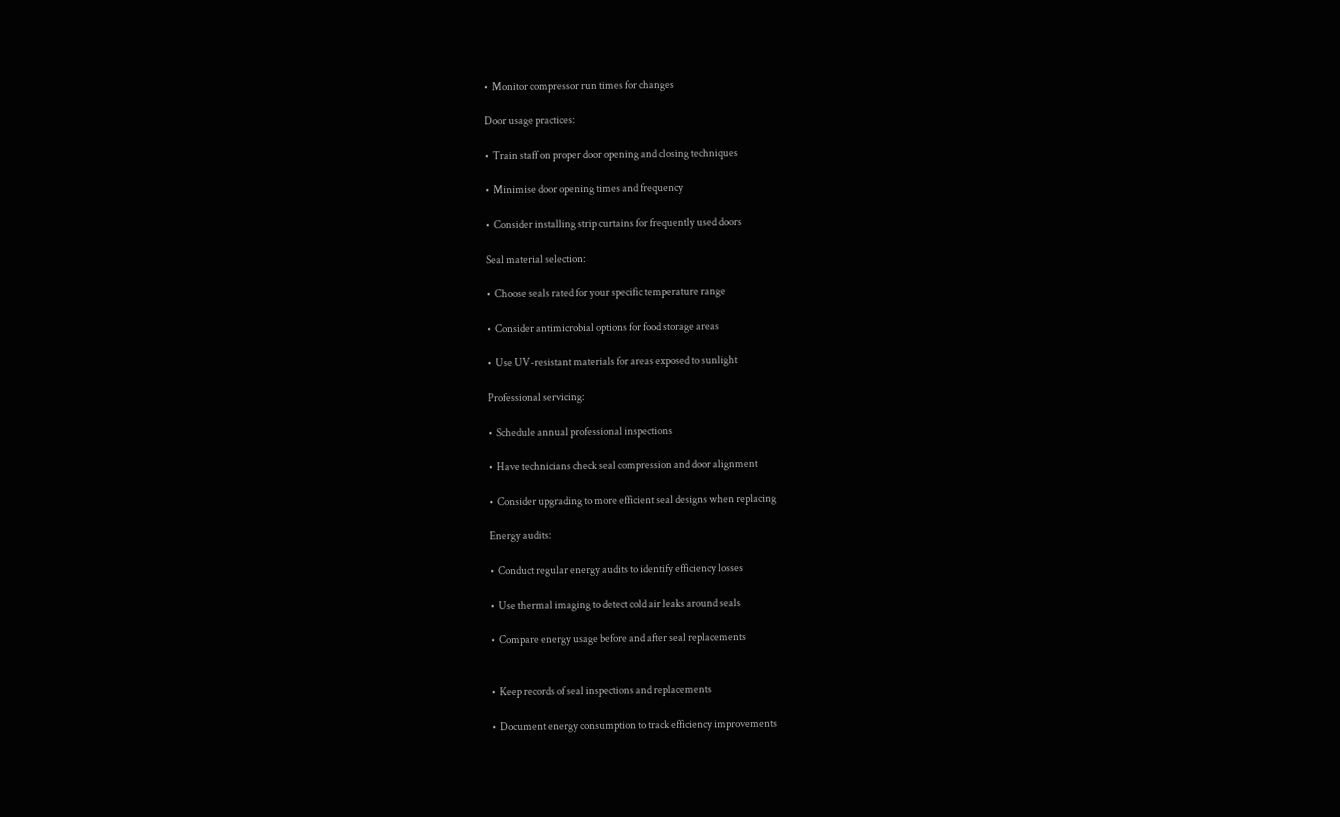•  Monitor compressor run times for changes

Door usage practices:

•  Train staff on proper door opening and closing techniques

•  Minimise door opening times and frequency

•  Consider installing strip curtains for frequently used doors

Seal material selection:

•  Choose seals rated for your specific temperature range

•  Consider antimicrobial options for food storage areas

•  Use UV-resistant materials for areas exposed to sunlight

Professional servicing:

•  Schedule annual professional inspections

•  Have technicians check seal compression and door alignment

•  Consider upgrading to more efficient seal designs when replacing

Energy audits:

•  Conduct regular energy audits to identify efficiency losses

•  Use thermal imaging to detect cold air leaks around seals

•  Compare energy usage before and after seal replacements


•  Keep records of seal inspections and replacements

•  Document energy consumption to track efficiency improvements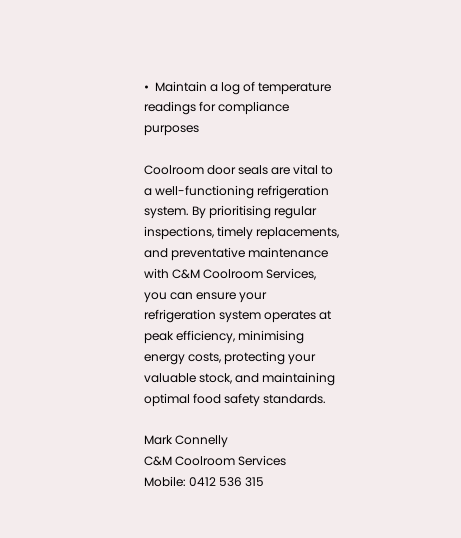•  Maintain a log of temperature readings for compliance purposes

Coolroom door seals are vital to a well-functioning refrigeration system. By prioritising regular inspections, timely replacements, and preventative maintenance with C&M Coolroom Services, you can ensure your refrigeration system operates at peak efficiency, minimising energy costs, protecting your valuable stock, and maintaining optimal food safety standards.

Mark Connelly
C&M Coolroom Services
Mobile: 0412 536 315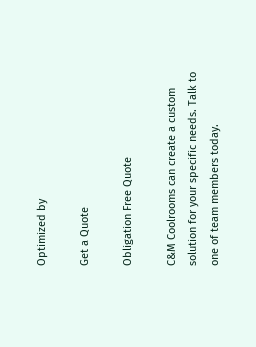Optimized by

Get a Quote

Obligation Free Quote

C&M Coolrooms can create a custom solution for your specific needs. Talk to one of team members today.